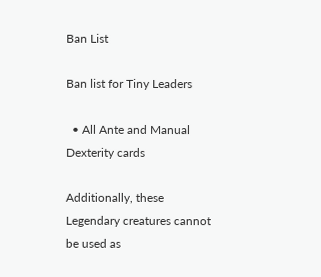Ban List

Ban list for Tiny Leaders

  • All Ante and Manual Dexterity cards

Additionally, these Legendary creatures cannot be used as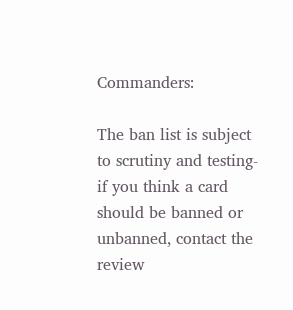Commanders:

The ban list is subject to scrutiny and testing- if you think a card should be banned or unbanned, contact the review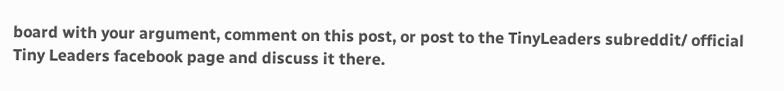board with your argument, comment on this post, or post to the TinyLeaders subreddit/ official Tiny Leaders facebook page and discuss it there.